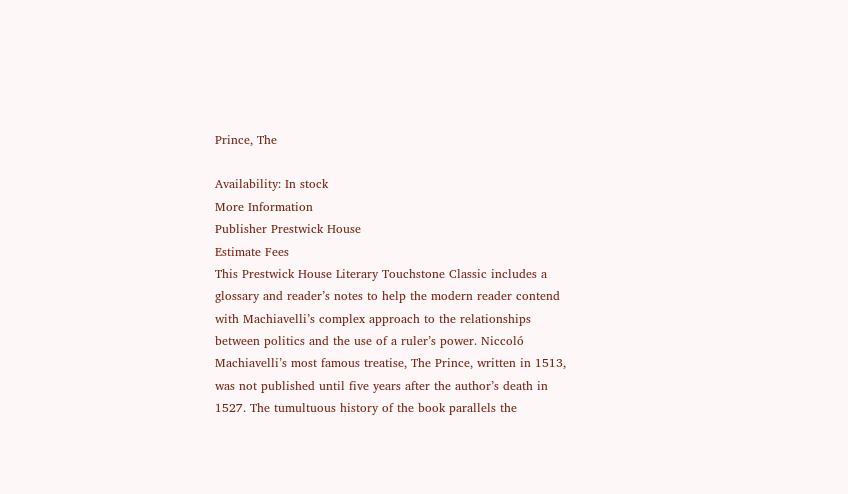Prince, The

Availability: In stock
More Information
Publisher Prestwick House
Estimate Fees
This Prestwick House Literary Touchstone Classic includes a glossary and reader’s notes to help the modern reader contend with Machiavelli’s complex approach to the relationships between politics and the use of a ruler’s power. Niccoló Machiavelli’s most famous treatise, The Prince, written in 1513, was not published until five years after the author’s death in 1527. The tumultuous history of the book parallels the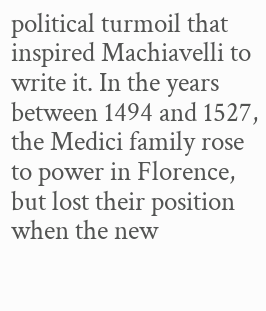political turmoil that inspired Machiavelli to write it. In the years between 1494 and 1527, the Medici family rose to power in Florence, but lost their position when the new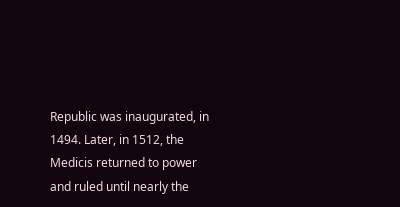Republic was inaugurated, in 1494. Later, in 1512, the Medicis returned to power and ruled until nearly the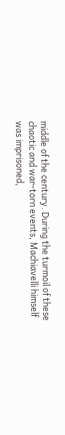middle of the century. During the turmoil of these chaotic and war-torn events, Machiavelli himself was imprisoned,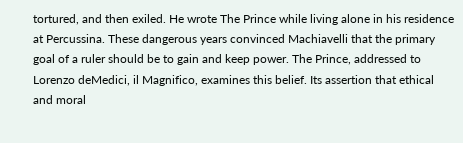tortured, and then exiled. He wrote The Prince while living alone in his residence at Percussina. These dangerous years convinced Machiavelli that the primary goal of a ruler should be to gain and keep power. The Prince, addressed to Lorenzo deMedici, il Magnifico, examines this belief. Its assertion that ethical and moral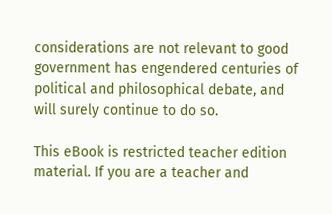considerations are not relevant to good government has engendered centuries of political and philosophical debate, and will surely continue to do so.

This eBook is restricted teacher edition material. If you are a teacher and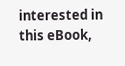interested in this eBook,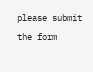please submit the form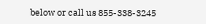below or call us 855-338-3245